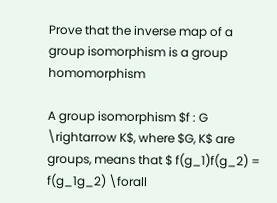Prove that the inverse map of a group isomorphism is a group homomorphism

A group isomorphism $f : G \rightarrow K$, where $G, K$ are groups, means that $ f(g_1)f(g_2) = f(g_1g_2) \forall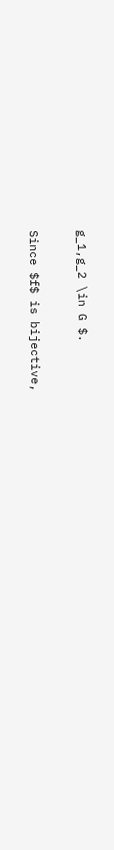g_1,g_2 \in G $.

Since $f$ is bijective,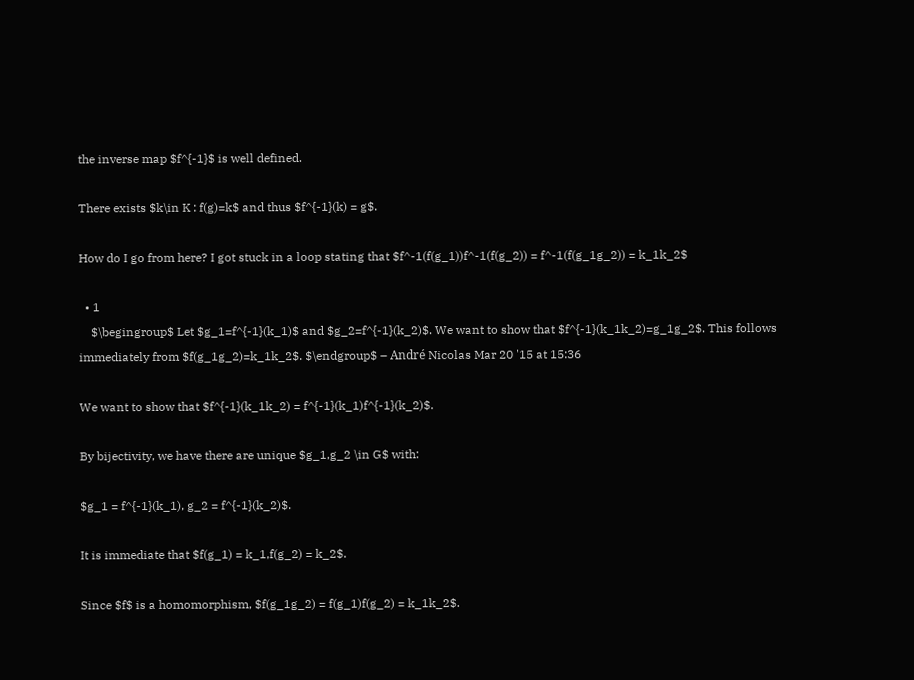the inverse map $f^{-1}$ is well defined.

There exists $k\in K : f(g)=k$ and thus $f^{-1}(k) = g$.

How do I go from here? I got stuck in a loop stating that $f^-1(f(g_1))f^-1(f(g_2)) = f^-1(f(g_1g_2)) = k_1k_2$

  • 1
    $\begingroup$ Let $g_1=f^{-1}(k_1)$ and $g_2=f^{-1}(k_2)$. We want to show that $f^{-1}(k_1k_2)=g_1g_2$. This follows immediately from $f(g_1g_2)=k_1k_2$. $\endgroup$ – André Nicolas Mar 20 '15 at 15:36

We want to show that $f^{-1}(k_1k_2) = f^{-1}(k_1)f^{-1}(k_2)$.

By bijectivity, we have there are unique $g_1,g_2 \in G$ with:

$g_1 = f^{-1}(k_1), g_2 = f^{-1}(k_2)$.

It is immediate that $f(g_1) = k_1,f(g_2) = k_2$.

Since $f$ is a homomorphism, $f(g_1g_2) = f(g_1)f(g_2) = k_1k_2$.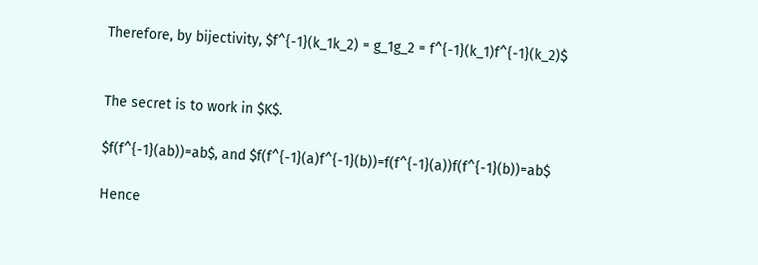Therefore, by bijectivity, $f^{-1}(k_1k_2) = g_1g_2 = f^{-1}(k_1)f^{-1}(k_2)$


The secret is to work in $K$.

$f(f^{-1}(ab))=ab$, and $f(f^{-1}(a)f^{-1}(b))=f(f^{-1}(a))f(f^{-1}(b))=ab$

Hence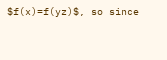$f(x)=f(yz)$, so since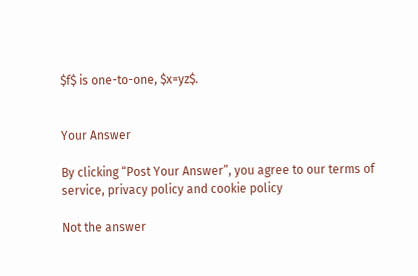$f$ is one-to-one, $x=yz$.


Your Answer

By clicking “Post Your Answer”, you agree to our terms of service, privacy policy and cookie policy

Not the answer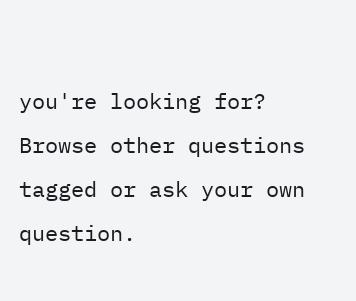you're looking for? Browse other questions tagged or ask your own question.